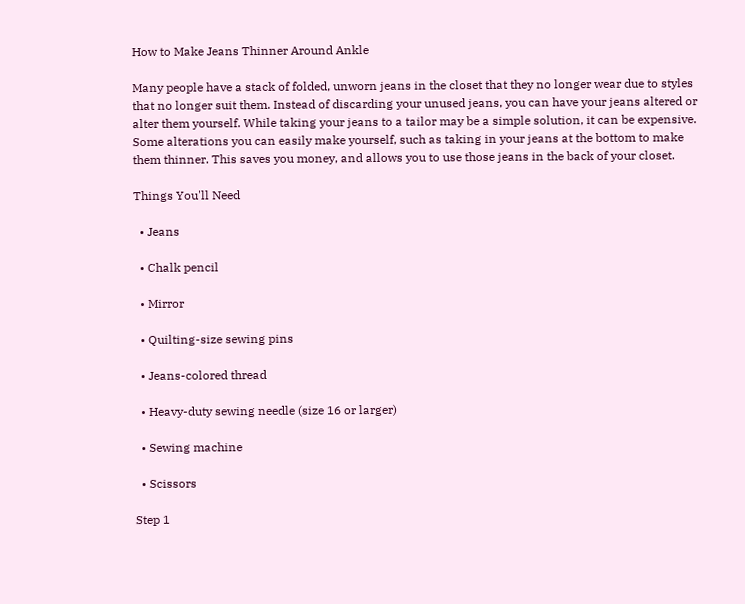How to Make Jeans Thinner Around Ankle

Many people have a stack of folded, unworn jeans in the closet that they no longer wear due to styles that no longer suit them. Instead of discarding your unused jeans, you can have your jeans altered or alter them yourself. While taking your jeans to a tailor may be a simple solution, it can be expensive. Some alterations you can easily make yourself, such as taking in your jeans at the bottom to make them thinner. This saves you money, and allows you to use those jeans in the back of your closet.

Things You'll Need

  • Jeans

  • Chalk pencil

  • Mirror

  • Quilting-size sewing pins

  • Jeans-colored thread

  • Heavy-duty sewing needle (size 16 or larger)

  • Sewing machine

  • Scissors

Step 1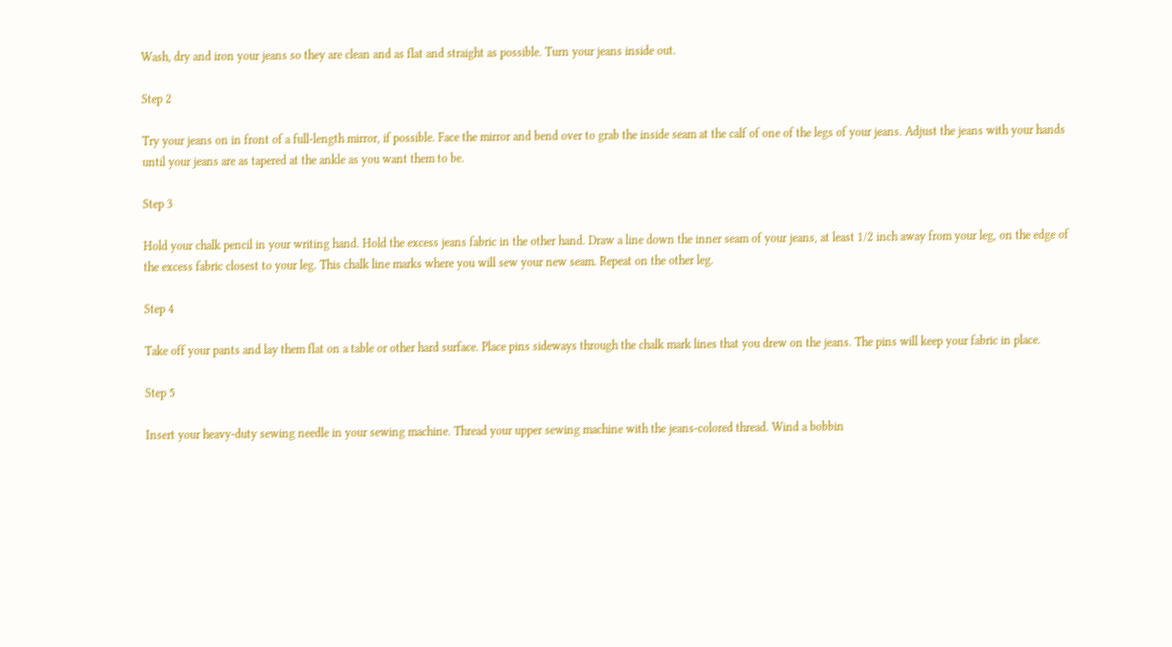Wash, dry and iron your jeans so they are clean and as flat and straight as possible. Turn your jeans inside out.

Step 2

Try your jeans on in front of a full-length mirror, if possible. Face the mirror and bend over to grab the inside seam at the calf of one of the legs of your jeans. Adjust the jeans with your hands until your jeans are as tapered at the ankle as you want them to be.

Step 3

Hold your chalk pencil in your writing hand. Hold the excess jeans fabric in the other hand. Draw a line down the inner seam of your jeans, at least 1/2 inch away from your leg, on the edge of the excess fabric closest to your leg. This chalk line marks where you will sew your new seam. Repeat on the other leg.

Step 4

Take off your pants and lay them flat on a table or other hard surface. Place pins sideways through the chalk mark lines that you drew on the jeans. The pins will keep your fabric in place.

Step 5

Insert your heavy-duty sewing needle in your sewing machine. Thread your upper sewing machine with the jeans-colored thread. Wind a bobbin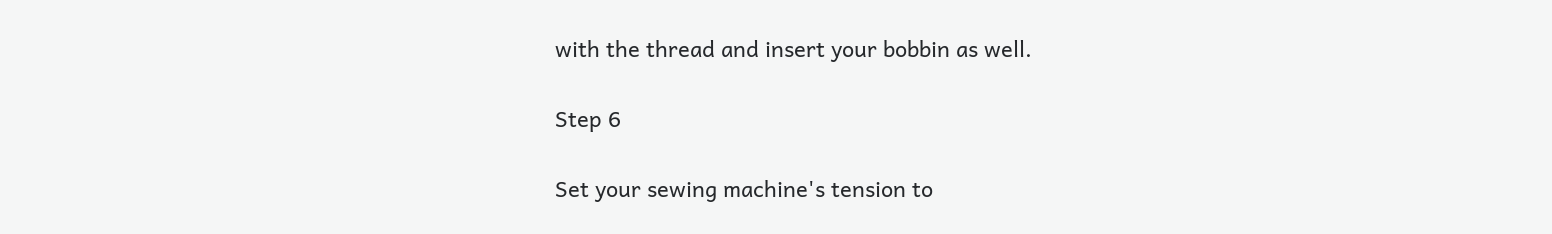with the thread and insert your bobbin as well.

Step 6

Set your sewing machine's tension to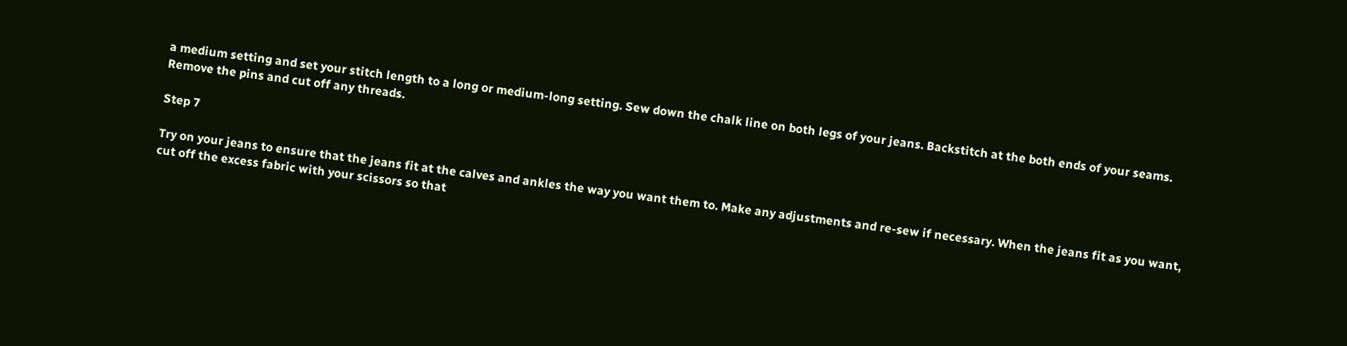a medium setting and set your stitch length to a long or medium-long setting. Sew down the chalk line on both legs of your jeans. Backstitch at the both ends of your seams. Remove the pins and cut off any threads.

Step 7

Try on your jeans to ensure that the jeans fit at the calves and ankles the way you want them to. Make any adjustments and re-sew if necessary. When the jeans fit as you want, cut off the excess fabric with your scissors so that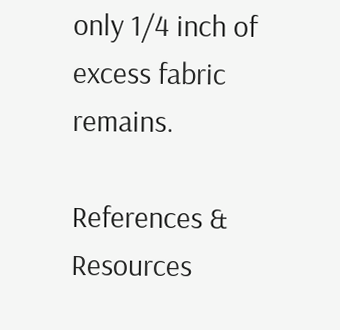only 1/4 inch of excess fabric remains.

References & Resources